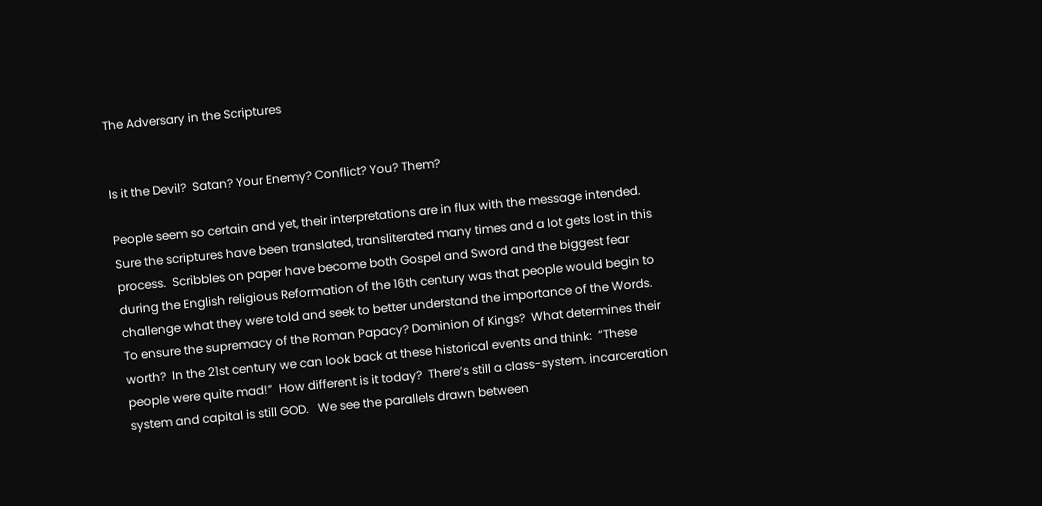The Adversary in the Scriptures


Is it the Devil?  Satan? Your Enemy? Conflict? You? Them?

People seem so certain and yet, their interpretations are in flux with the message intended.  Sure the scriptures have been translated, transliterated many times and a lot gets lost in this process.  Scribbles on paper have become both Gospel and Sword and the biggest fear during the English religious Reformation of the 16th century was that people would begin to challenge what they were told and seek to better understand the importance of the Words.   To ensure the supremacy of the Roman Papacy? Dominion of Kings?  What determines their worth?  In the 21st century we can look back at these historical events and think:  “These people were quite mad!”  How different is it today?  There’s still a class-system. incarceration system and capital is still GOD.   We see the parallels drawn between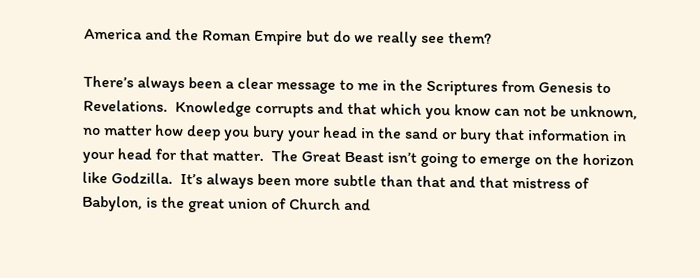America and the Roman Empire but do we really see them?

There’s always been a clear message to me in the Scriptures from Genesis to Revelations.  Knowledge corrupts and that which you know can not be unknown, no matter how deep you bury your head in the sand or bury that information in your head for that matter.  The Great Beast isn’t going to emerge on the horizon like Godzilla.  It’s always been more subtle than that and that mistress of Babylon, is the great union of Church and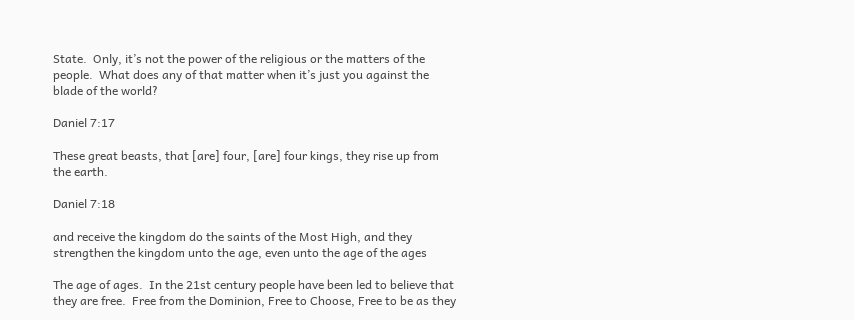State.  Only, it’s not the power of the religious or the matters of the people.  What does any of that matter when it’s just you against the blade of the world?

Daniel 7:17

These great beasts, that [are] four, [are] four kings, they rise up from the earth.

Daniel 7:18

and receive the kingdom do the saints of the Most High, and they strengthen the kingdom unto the age, even unto the age of the ages

The age of ages.  In the 21st century people have been led to believe that they are free.  Free from the Dominion, Free to Choose, Free to be as they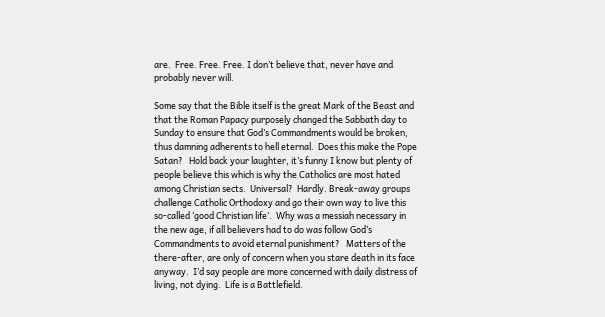are.  Free. Free. Free. I don’t believe that, never have and probably never will.

Some say that the Bible itself is the great Mark of the Beast and that the Roman Papacy purposely changed the Sabbath day to Sunday to ensure that God’s Commandments would be broken, thus damning adherents to hell eternal.  Does this make the Pope Satan?   Hold back your laughter, it’s funny I know but plenty of people believe this which is why the Catholics are most hated among Christian sects.  Universal?  Hardly. Break-away groups challenge Catholic Orthodoxy and go their own way to live this so-called ‘good Christian life’.  Why was a messiah necessary in the new age, if all believers had to do was follow God’s Commandments to avoid eternal punishment?   Matters of the there-after, are only of concern when you stare death in its face anyway.  I’d say people are more concerned with daily distress of living, not dying.  Life is a Battlefield.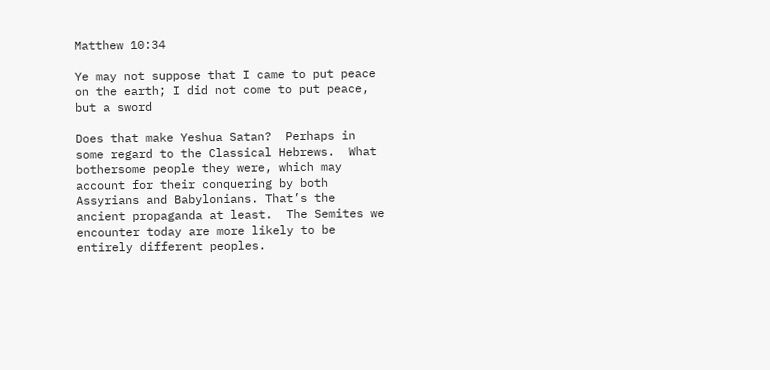Matthew 10:34

Ye may not suppose that I came to put peace on the earth; I did not come to put peace, but a sword

Does that make Yeshua Satan?  Perhaps in some regard to the Classical Hebrews.  What bothersome people they were, which may account for their conquering by both Assyrians and Babylonians. That’s the ancient propaganda at least.  The Semites we encounter today are more likely to be entirely different peoples.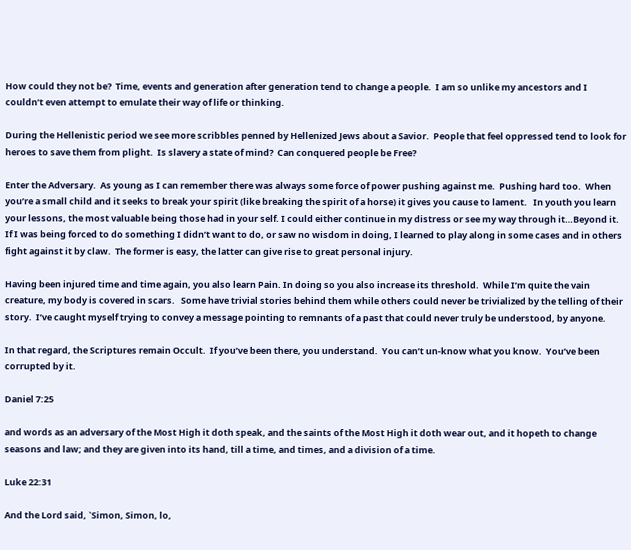How could they not be?  Time, events and generation after generation tend to change a people.  I am so unlike my ancestors and I couldn’t even attempt to emulate their way of life or thinking.

During the Hellenistic period we see more scribbles penned by Hellenized Jews about a Savior.  People that feel oppressed tend to look for heroes to save them from plight.  Is slavery a state of mind?  Can conquered people be Free?

Enter the Adversary.  As young as I can remember there was always some force of power pushing against me.  Pushing hard too.  When you’re a small child and it seeks to break your spirit (like breaking the spirit of a horse) it gives you cause to lament.   In youth you learn your lessons, the most valuable being those had in your self. I could either continue in my distress or see my way through it…Beyond it.  If I was being forced to do something I didn’t want to do, or saw no wisdom in doing, I learned to play along in some cases and in others fight against it by claw.  The former is easy, the latter can give rise to great personal injury.

Having been injured time and time again, you also learn Pain. In doing so you also increase its threshold.  While I’m quite the vain creature, my body is covered in scars.   Some have trivial stories behind them while others could never be trivialized by the telling of their story.  I’ve caught myself trying to convey a message pointing to remnants of a past that could never truly be understood, by anyone.

In that regard, the Scriptures remain Occult.  If you’ve been there, you understand.  You can’t un-know what you know.  You’ve been corrupted by it.

Daniel 7:25

and words as an adversary of the Most High it doth speak, and the saints of the Most High it doth wear out, and it hopeth to change seasons and law; and they are given into its hand, till a time, and times, and a division of a time.

Luke 22:31

And the Lord said, `Simon, Simon, lo,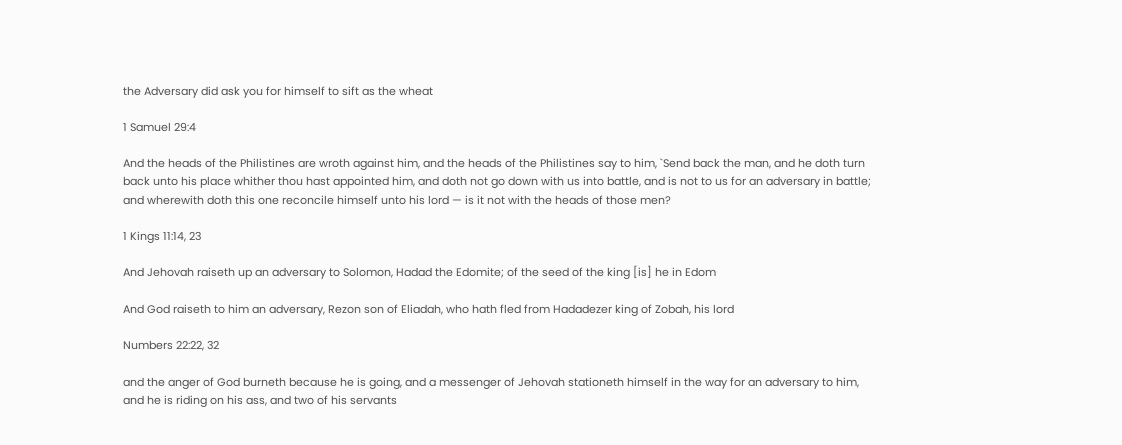the Adversary did ask you for himself to sift as the wheat

1 Samuel 29:4

And the heads of the Philistines are wroth against him, and the heads of the Philistines say to him, `Send back the man, and he doth turn back unto his place whither thou hast appointed him, and doth not go down with us into battle, and is not to us for an adversary in battle; and wherewith doth this one reconcile himself unto his lord — is it not with the heads of those men?

1 Kings 11:14, 23

And Jehovah raiseth up an adversary to Solomon, Hadad the Edomite; of the seed of the king [is] he in Edom

And God raiseth to him an adversary, Rezon son of Eliadah, who hath fled from Hadadezer king of Zobah, his lord

Numbers 22:22, 32

and the anger of God burneth because he is going, and a messenger of Jehovah stationeth himself in the way for an adversary to him, and he is riding on his ass, and two of his servants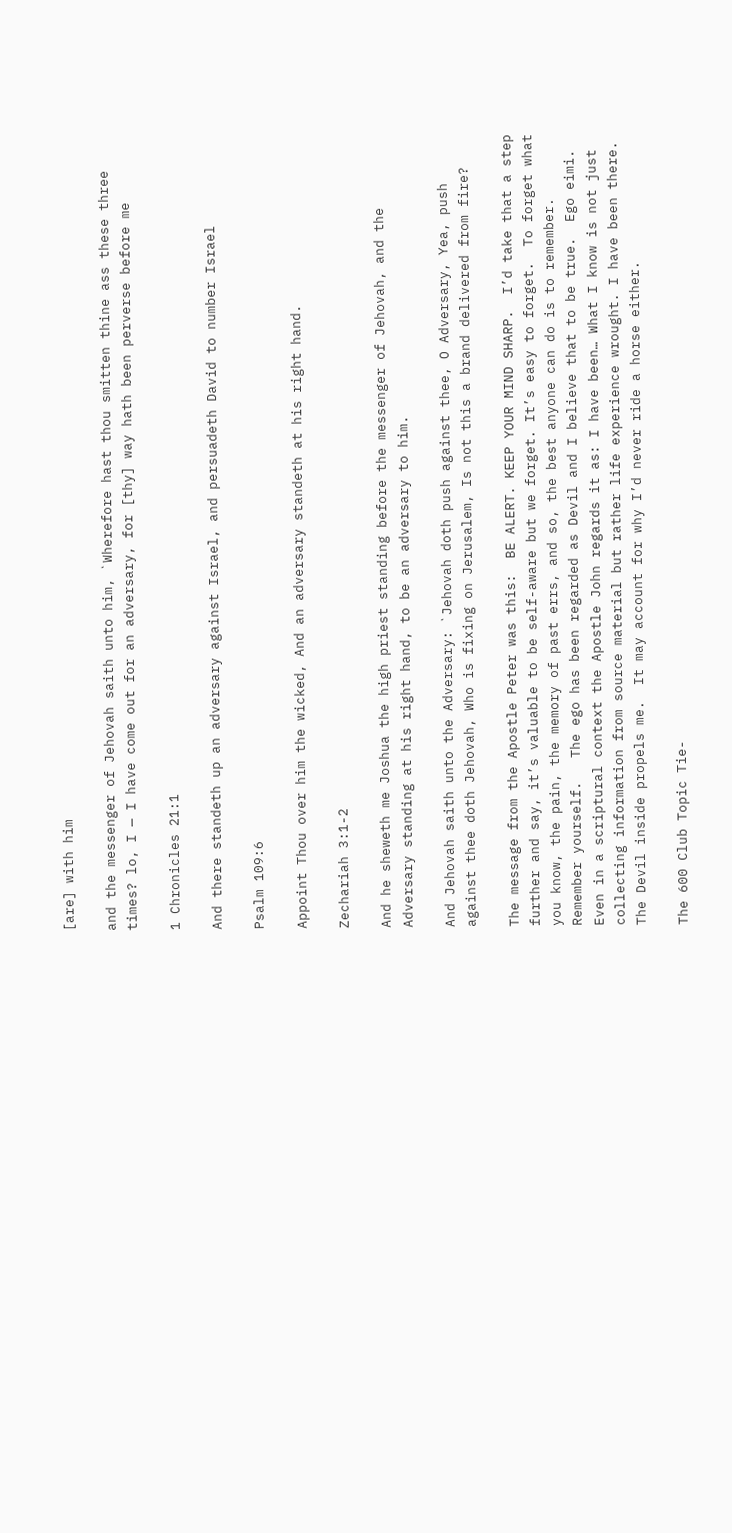[are] with him

and the messenger of Jehovah saith unto him, `Wherefore hast thou smitten thine ass these three times? lo, I — I have come out for an adversary, for [thy] way hath been perverse before me

1 Chronicles 21:1

And there standeth up an adversary against Israel, and persuadeth David to number Israel

Psalm 109:6

Appoint Thou over him the wicked, And an adversary standeth at his right hand.

Zechariah 3:1-2

And he sheweth me Joshua the high priest standing before the messenger of Jehovah, and the Adversary standing at his right hand, to be an adversary to him.

And Jehovah saith unto the Adversary: `Jehovah doth push against thee, O Adversary, Yea, push against thee doth Jehovah, Who is fixing on Jerusalem, Is not this a brand delivered from fire?

The message from the Apostle Peter was this:  BE ALERT. KEEP YOUR MIND SHARP.  I’d take that a step further and say, it’s valuable to be self-aware but we forget. It’s easy to forget.  To forget what you know, the pain, the memory of past errs, and so, the best anyone can do is to remember. Remember yourself.   The ego has been regarded as Devil and I believe that to be true.  Ego eimi.  Even in a scriptural context the Apostle John regards it as: I have been… What I know is not just collecting information from source material but rather life experience wrought. I have been there.  The Devil inside propels me.  It may account for why I’d never ride a horse either.

The 600 Club Topic Tie-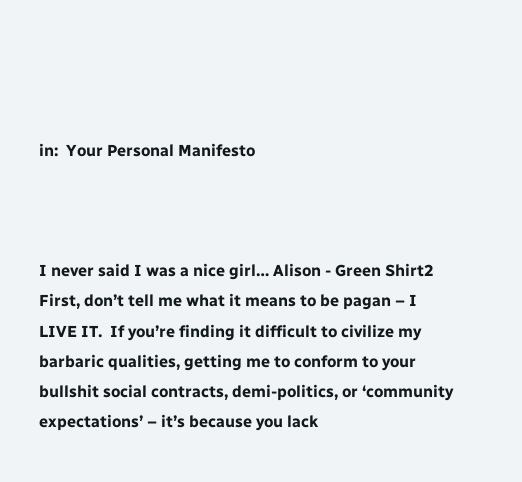in:  Your Personal Manifesto



I never said I was a nice girl… Alison - Green Shirt2 First, don’t tell me what it means to be pagan – I LIVE IT.  If you’re finding it difficult to civilize my barbaric qualities, getting me to conform to your bullshit social contracts, demi-politics, or ‘community expectations’ – it’s because you lack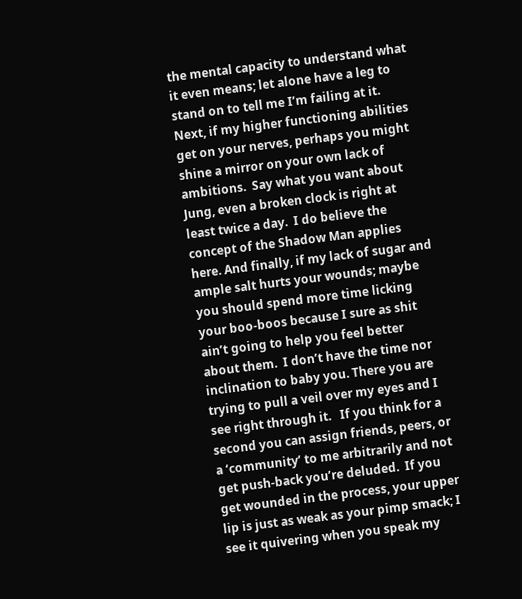the mental capacity to understand what it even means; let alone have a leg to stand on to tell me I’m failing at it. Next, if my higher functioning abilities get on your nerves, perhaps you might shine a mirror on your own lack of ambitions.  Say what you want about Jung, even a broken clock is right at least twice a day.  I do believe the concept of the Shadow Man applies here. And finally, if my lack of sugar and ample salt hurts your wounds; maybe you should spend more time licking your boo-boos because I sure as shit ain’t going to help you feel better about them.  I don’t have the time nor inclination to baby you. There you are trying to pull a veil over my eyes and I see right through it.   If you think for a second you can assign friends, peers, or a ‘community’ to me arbitrarily and not get push-back you’re deluded.  If you get wounded in the process, your upper lip is just as weak as your pimp smack; I see it quivering when you speak my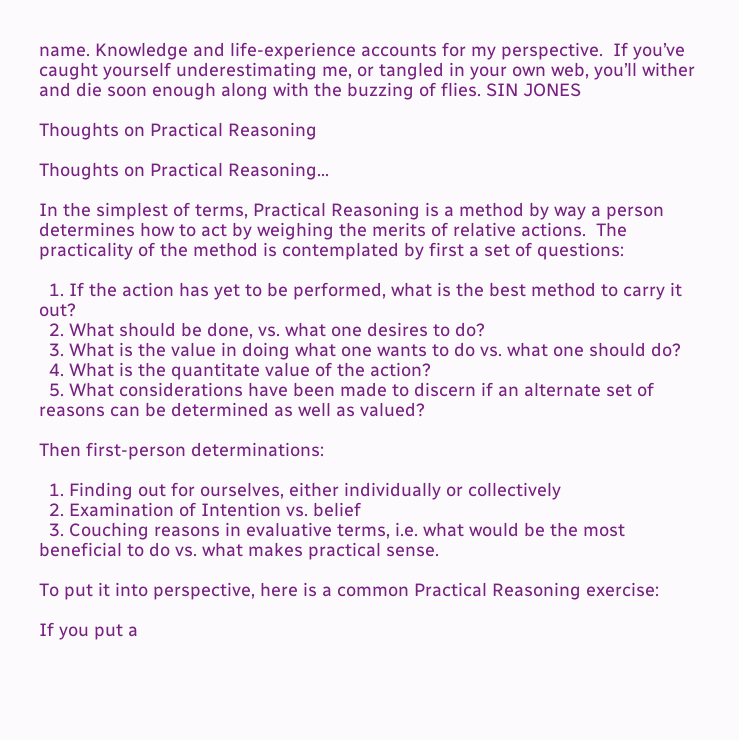name. Knowledge and life-experience accounts for my perspective.  If you’ve caught yourself underestimating me, or tangled in your own web, you’ll wither and die soon enough along with the buzzing of flies. SIN JONES

Thoughts on Practical Reasoning

Thoughts on Practical Reasoning…

In the simplest of terms, Practical Reasoning is a method by way a person determines how to act by weighing the merits of relative actions.  The practicality of the method is contemplated by first a set of questions:

  1. If the action has yet to be performed, what is the best method to carry it out?
  2. What should be done, vs. what one desires to do?
  3. What is the value in doing what one wants to do vs. what one should do?
  4. What is the quantitate value of the action?
  5. What considerations have been made to discern if an alternate set of reasons can be determined as well as valued?

Then first-person determinations:

  1. Finding out for ourselves, either individually or collectively
  2. Examination of Intention vs. belief
  3. Couching reasons in evaluative terms, i.e. what would be the most beneficial to do vs. what makes practical sense.

To put it into perspective, here is a common Practical Reasoning exercise:

If you put a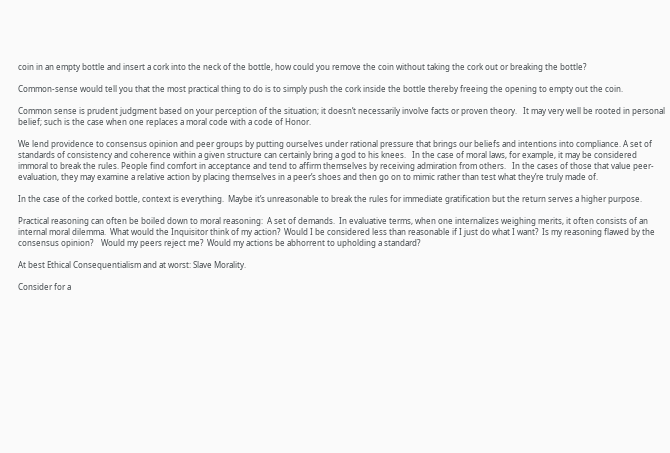coin in an empty bottle and insert a cork into the neck of the bottle, how could you remove the coin without taking the cork out or breaking the bottle?

Common-sense would tell you that the most practical thing to do is to simply push the cork inside the bottle thereby freeing the opening to empty out the coin.

Common sense is prudent judgment based on your perception of the situation; it doesn’t necessarily involve facts or proven theory.   It may very well be rooted in personal belief; such is the case when one replaces a moral code with a code of Honor.

We lend providence to consensus opinion and peer groups by putting ourselves under rational pressure that brings our beliefs and intentions into compliance. A set of standards of consistency and coherence within a given structure can certainly bring a god to his knees.   In the case of moral laws, for example, it may be considered immoral to break the rules. People find comfort in acceptance and tend to affirm themselves by receiving admiration from others.   In the cases of those that value peer-evaluation, they may examine a relative action by placing themselves in a peer’s shoes and then go on to mimic rather than test what they’re truly made of.

In the case of the corked bottle, context is everything.  Maybe it’s unreasonable to break the rules for immediate gratification but the return serves a higher purpose.

Practical reasoning can often be boiled down to moral reasoning:  A set of demands.  In evaluative terms, when one internalizes weighing merits, it often consists of an internal moral dilemma.  What would the Inquisitor think of my action?  Would I be considered less than reasonable if I just do what I want?  Is my reasoning flawed by the consensus opinion?    Would my peers reject me?  Would my actions be abhorrent to upholding a standard?

At best Ethical Consequentialism and at worst: Slave Morality.

Consider for a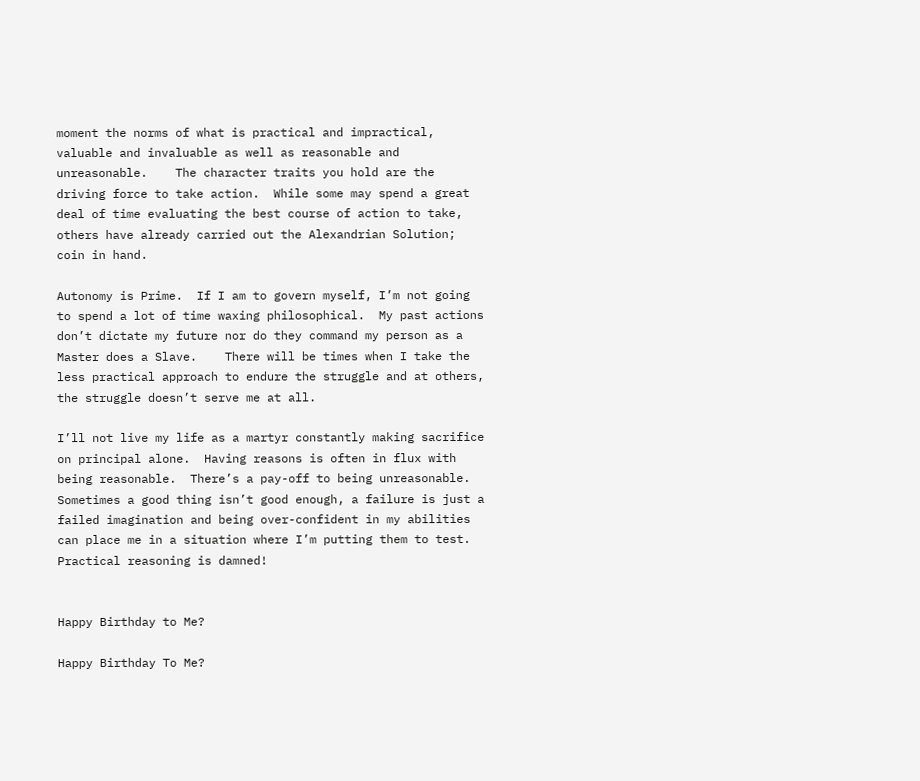moment the norms of what is practical and impractical, valuable and invaluable as well as reasonable and unreasonable.    The character traits you hold are the driving force to take action.  While some may spend a great deal of time evaluating the best course of action to take, others have already carried out the Alexandrian Solution; coin in hand.

Autonomy is Prime.  If I am to govern myself, I’m not going to spend a lot of time waxing philosophical.  My past actions don’t dictate my future nor do they command my person as a Master does a Slave.    There will be times when I take the less practical approach to endure the struggle and at others, the struggle doesn’t serve me at all.

I’ll not live my life as a martyr constantly making sacrifice on principal alone.  Having reasons is often in flux with being reasonable.  There’s a pay-off to being unreasonable.  Sometimes a good thing isn’t good enough, a failure is just a failed imagination and being over-confident in my abilities can place me in a situation where I’m putting them to test.   Practical reasoning is damned!


Happy Birthday to Me?

Happy Birthday To Me?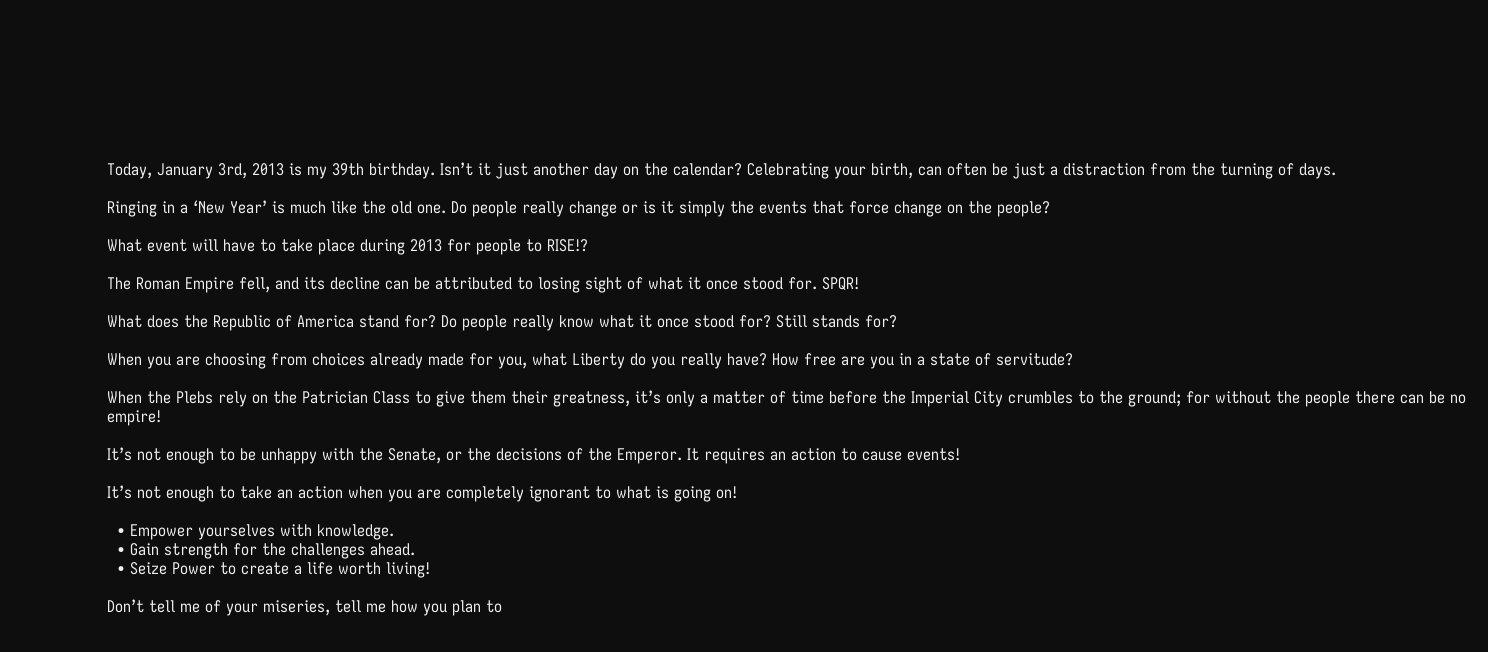Today, January 3rd, 2013 is my 39th birthday. Isn’t it just another day on the calendar? Celebrating your birth, can often be just a distraction from the turning of days.

Ringing in a ‘New Year’ is much like the old one. Do people really change or is it simply the events that force change on the people?

What event will have to take place during 2013 for people to RISE!?

The Roman Empire fell, and its decline can be attributed to losing sight of what it once stood for. SPQR!

What does the Republic of America stand for? Do people really know what it once stood for? Still stands for?

When you are choosing from choices already made for you, what Liberty do you really have? How free are you in a state of servitude?

When the Plebs rely on the Patrician Class to give them their greatness, it’s only a matter of time before the Imperial City crumbles to the ground; for without the people there can be no empire!

It’s not enough to be unhappy with the Senate, or the decisions of the Emperor. It requires an action to cause events!

It’s not enough to take an action when you are completely ignorant to what is going on!

  • Empower yourselves with knowledge.
  • Gain strength for the challenges ahead.
  • Seize Power to create a life worth living!

Don’t tell me of your miseries, tell me how you plan to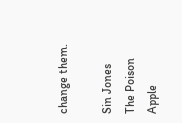change them.

Sin Jones
The Poison Apple